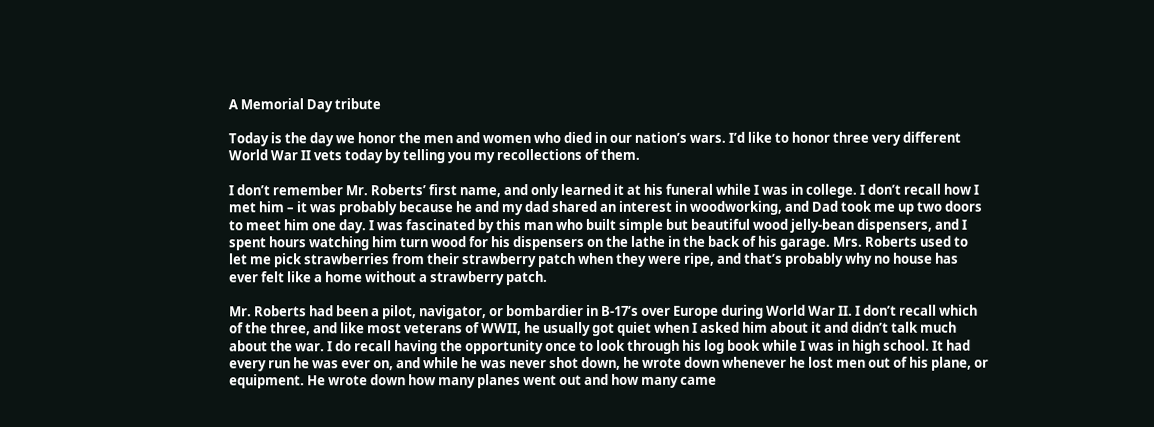A Memorial Day tribute

Today is the day we honor the men and women who died in our nation’s wars. I’d like to honor three very different World War II vets today by telling you my recollections of them.

I don’t remember Mr. Roberts’ first name, and only learned it at his funeral while I was in college. I don’t recall how I met him – it was probably because he and my dad shared an interest in woodworking, and Dad took me up two doors to meet him one day. I was fascinated by this man who built simple but beautiful wood jelly-bean dispensers, and I spent hours watching him turn wood for his dispensers on the lathe in the back of his garage. Mrs. Roberts used to let me pick strawberries from their strawberry patch when they were ripe, and that’s probably why no house has ever felt like a home without a strawberry patch.

Mr. Roberts had been a pilot, navigator, or bombardier in B-17’s over Europe during World War II. I don’t recall which of the three, and like most veterans of WWII, he usually got quiet when I asked him about it and didn’t talk much about the war. I do recall having the opportunity once to look through his log book while I was in high school. It had every run he was ever on, and while he was never shot down, he wrote down whenever he lost men out of his plane, or equipment. He wrote down how many planes went out and how many came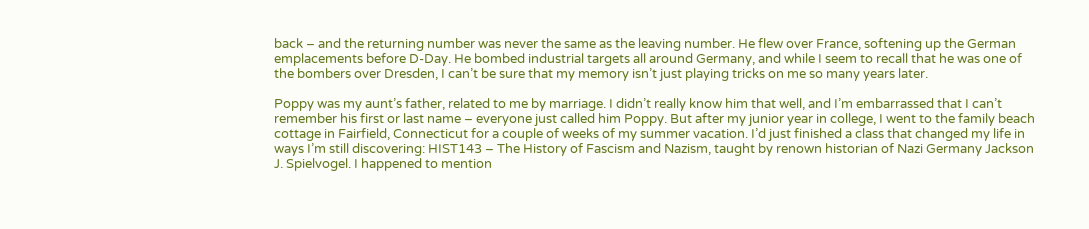back – and the returning number was never the same as the leaving number. He flew over France, softening up the German emplacements before D-Day. He bombed industrial targets all around Germany, and while I seem to recall that he was one of the bombers over Dresden, I can’t be sure that my memory isn’t just playing tricks on me so many years later.

Poppy was my aunt’s father, related to me by marriage. I didn’t really know him that well, and I’m embarrassed that I can’t remember his first or last name – everyone just called him Poppy. But after my junior year in college, I went to the family beach cottage in Fairfield, Connecticut for a couple of weeks of my summer vacation. I’d just finished a class that changed my life in ways I’m still discovering: HIST143 – The History of Fascism and Nazism, taught by renown historian of Nazi Germany Jackson J. Spielvogel. I happened to mention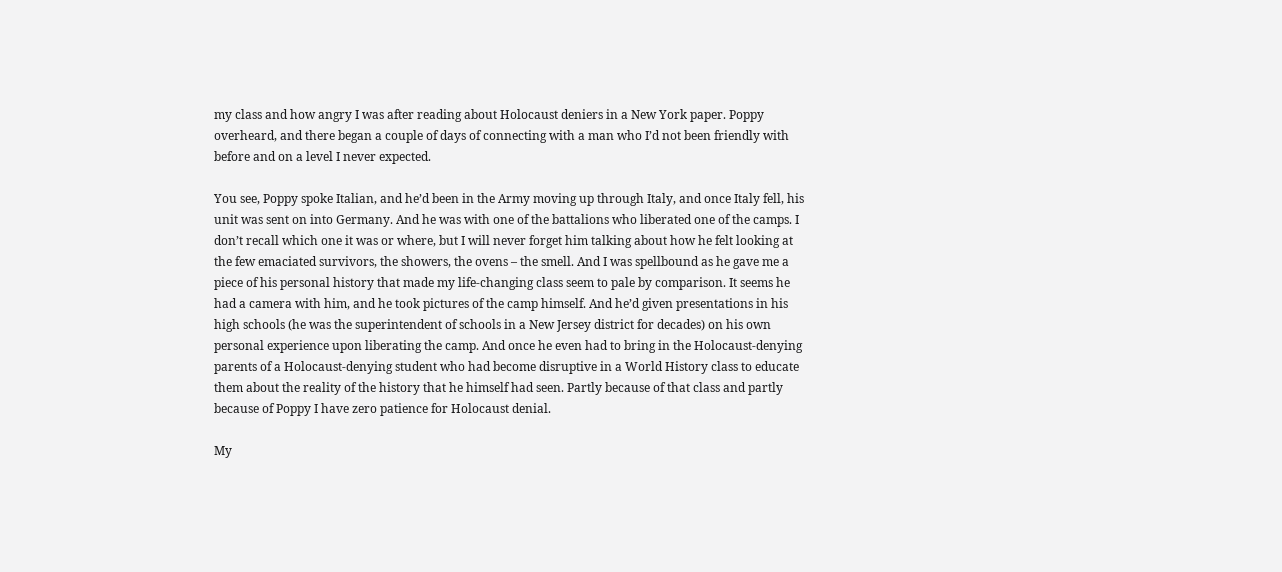my class and how angry I was after reading about Holocaust deniers in a New York paper. Poppy overheard, and there began a couple of days of connecting with a man who I’d not been friendly with before and on a level I never expected.

You see, Poppy spoke Italian, and he’d been in the Army moving up through Italy, and once Italy fell, his unit was sent on into Germany. And he was with one of the battalions who liberated one of the camps. I don’t recall which one it was or where, but I will never forget him talking about how he felt looking at the few emaciated survivors, the showers, the ovens – the smell. And I was spellbound as he gave me a piece of his personal history that made my life-changing class seem to pale by comparison. It seems he had a camera with him, and he took pictures of the camp himself. And he’d given presentations in his high schools (he was the superintendent of schools in a New Jersey district for decades) on his own personal experience upon liberating the camp. And once he even had to bring in the Holocaust-denying parents of a Holocaust-denying student who had become disruptive in a World History class to educate them about the reality of the history that he himself had seen. Partly because of that class and partly because of Poppy I have zero patience for Holocaust denial.

My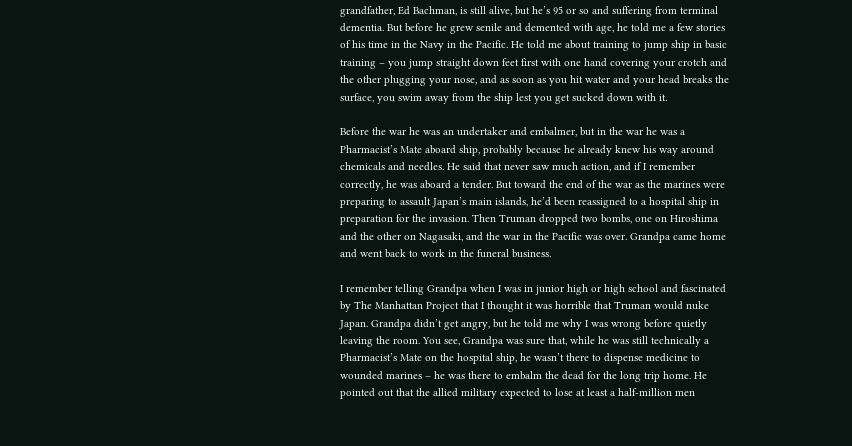grandfather, Ed Bachman, is still alive, but he’s 95 or so and suffering from terminal dementia. But before he grew senile and demented with age, he told me a few stories of his time in the Navy in the Pacific. He told me about training to jump ship in basic training – you jump straight down feet first with one hand covering your crotch and the other plugging your nose, and as soon as you hit water and your head breaks the surface, you swim away from the ship lest you get sucked down with it.

Before the war he was an undertaker and embalmer, but in the war he was a Pharmacist’s Mate aboard ship, probably because he already knew his way around chemicals and needles. He said that never saw much action, and if I remember correctly, he was aboard a tender. But toward the end of the war as the marines were preparing to assault Japan’s main islands, he’d been reassigned to a hospital ship in preparation for the invasion. Then Truman dropped two bombs, one on Hiroshima and the other on Nagasaki, and the war in the Pacific was over. Grandpa came home and went back to work in the funeral business.

I remember telling Grandpa when I was in junior high or high school and fascinated by The Manhattan Project that I thought it was horrible that Truman would nuke Japan. Grandpa didn’t get angry, but he told me why I was wrong before quietly leaving the room. You see, Grandpa was sure that, while he was still technically a Pharmacist’s Mate on the hospital ship, he wasn’t there to dispense medicine to wounded marines – he was there to embalm the dead for the long trip home. He pointed out that the allied military expected to lose at least a half-million men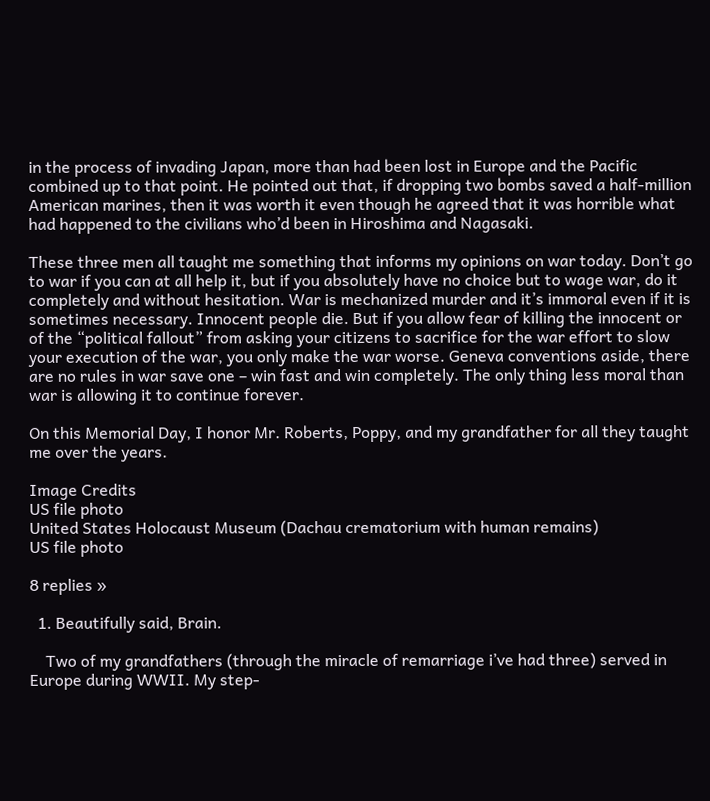in the process of invading Japan, more than had been lost in Europe and the Pacific combined up to that point. He pointed out that, if dropping two bombs saved a half-million American marines, then it was worth it even though he agreed that it was horrible what had happened to the civilians who’d been in Hiroshima and Nagasaki.

These three men all taught me something that informs my opinions on war today. Don’t go to war if you can at all help it, but if you absolutely have no choice but to wage war, do it completely and without hesitation. War is mechanized murder and it’s immoral even if it is sometimes necessary. Innocent people die. But if you allow fear of killing the innocent or of the “political fallout” from asking your citizens to sacrifice for the war effort to slow your execution of the war, you only make the war worse. Geneva conventions aside, there are no rules in war save one – win fast and win completely. The only thing less moral than war is allowing it to continue forever.

On this Memorial Day, I honor Mr. Roberts, Poppy, and my grandfather for all they taught me over the years.

Image Credits
US file photo
United States Holocaust Museum (Dachau crematorium with human remains)
US file photo

8 replies »

  1. Beautifully said, Brain.

    Two of my grandfathers (through the miracle of remarriage i’ve had three) served in Europe during WWII. My step-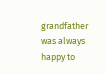grandfather was always happy to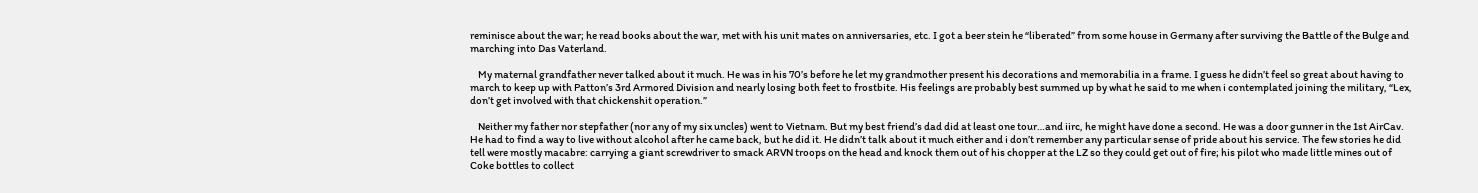reminisce about the war; he read books about the war, met with his unit mates on anniversaries, etc. I got a beer stein he “liberated” from some house in Germany after surviving the Battle of the Bulge and marching into Das Vaterland.

    My maternal grandfather never talked about it much. He was in his 70’s before he let my grandmother present his decorations and memorabilia in a frame. I guess he didn’t feel so great about having to march to keep up with Patton’s 3rd Armored Division and nearly losing both feet to frostbite. His feelings are probably best summed up by what he said to me when i contemplated joining the military, “Lex, don’t get involved with that chickenshit operation.”

    Neither my father nor stepfather (nor any of my six uncles) went to Vietnam. But my best friend’s dad did at least one tour…and iirc, he might have done a second. He was a door gunner in the 1st AirCav. He had to find a way to live without alcohol after he came back, but he did it. He didn’t talk about it much either and i don’t remember any particular sense of pride about his service. The few stories he did tell were mostly macabre: carrying a giant screwdriver to smack ARVN troops on the head and knock them out of his chopper at the LZ so they could get out of fire; his pilot who made little mines out of Coke bottles to collect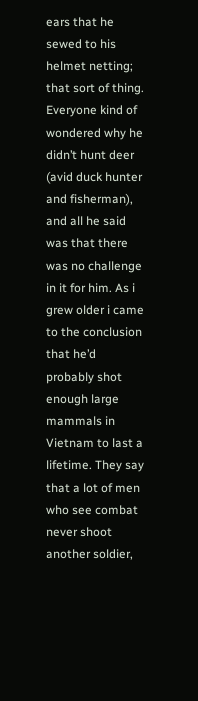ears that he sewed to his helmet netting; that sort of thing. Everyone kind of wondered why he didn’t hunt deer (avid duck hunter and fisherman), and all he said was that there was no challenge in it for him. As i grew older i came to the conclusion that he’d probably shot enough large mammals in Vietnam to last a lifetime. They say that a lot of men who see combat never shoot another soldier,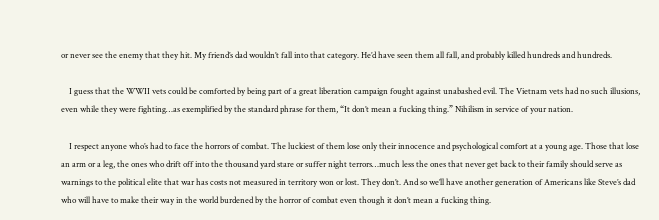or never see the enemy that they hit. My friend’s dad wouldn’t fall into that category. He’d have seen them all fall, and probably killed hundreds and hundreds.

    I guess that the WWII vets could be comforted by being part of a great liberation campaign fought against unabashed evil. The Vietnam vets had no such illusions, even while they were fighting…as exemplified by the standard phrase for them, “It don’t mean a fucking thing.” Nihilism in service of your nation.

    I respect anyone who’s had to face the horrors of combat. The luckiest of them lose only their innocence and psychological comfort at a young age. Those that lose an arm or a leg, the ones who drift off into the thousand yard stare or suffer night terrors…much less the ones that never get back to their family should serve as warnings to the political elite that war has costs not measured in territory won or lost. They don’t. And so we’ll have another generation of Americans like Steve’s dad who will have to make their way in the world burdened by the horror of combat even though it don’t mean a fucking thing.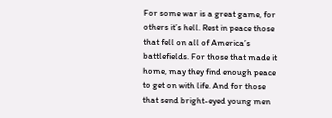For some war is a great game, for others it’s hell. Rest in peace those that fell on all of America’s battlefields. For those that made it home, may they find enough peace to get on with life. And for those that send bright-eyed young men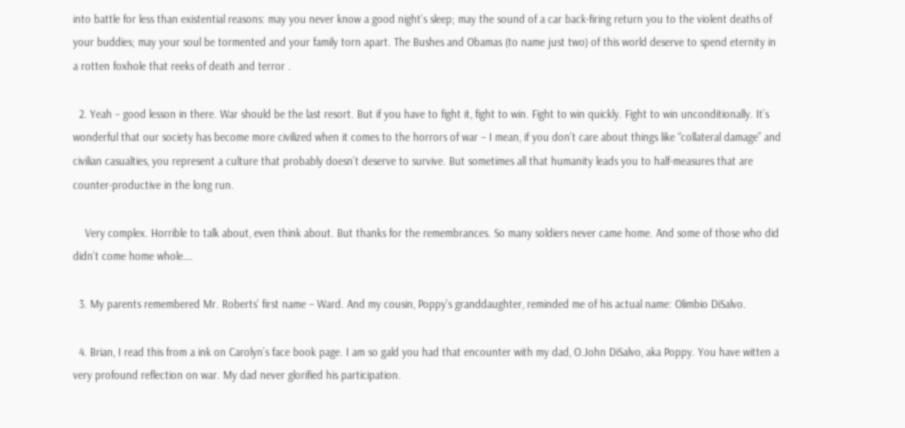into battle for less than existential reasons: may you never know a good night’s sleep; may the sound of a car back-firing return you to the violent deaths of your buddies; may your soul be tormented and your family torn apart. The Bushes and Obamas (to name just two) of this world deserve to spend eternity in a rotten foxhole that reeks of death and terror .

  2. Yeah – good lesson in there. War should be the last resort. But if you have to fight it, fight to win. Fight to win quickly. Fight to win unconditionally. It’s wonderful that our society has become more civilized when it comes to the horrors of war – I mean, if you don’t care about things like “collateral damage” and civilian casualties, you represent a culture that probably doesn’t deserve to survive. But sometimes all that humanity leads you to half-measures that are counter-productive in the long run.

    Very complex. Horrible to talk about, even think about. But thanks for the remembrances. So many soldiers never came home. And some of those who did didn’t come home whole….

  3. My parents remembered Mr. Roberts’ first name – Ward. And my cousin, Poppy’s granddaughter, reminded me of his actual name: Olimbio DiSalvo.

  4. Brian, I read this from a ink on Carolyn’s face book page. I am so gald you had that encounter with my dad, O.John DiSalvo, aka Poppy. You have witten a very profound reflection on war. My dad never glorified his participation.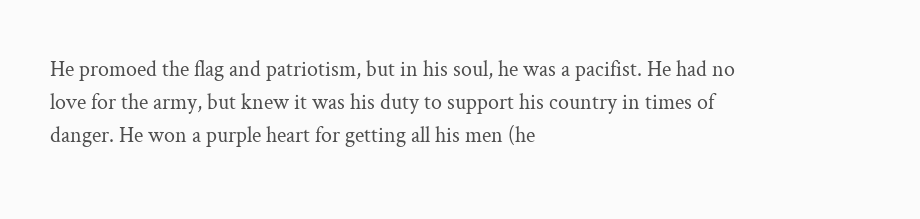He promoed the flag and patriotism, but in his soul, he was a pacifist. He had no love for the army, but knew it was his duty to support his country in times of danger. He won a purple heart for getting all his men (he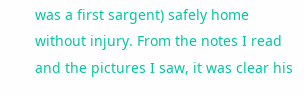was a first sargent) safely home without injury. From the notes I read and the pictures I saw, it was clear his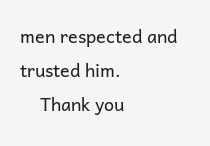men respected and trusted him.
    Thank you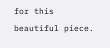for this beautiful piece.